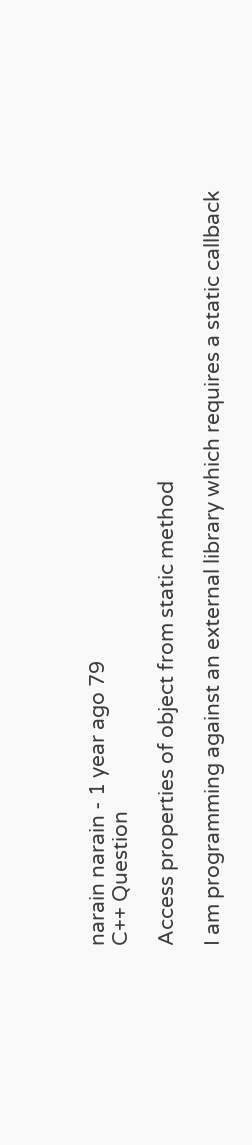narain narain - 1 year ago 79
C++ Question

Access properties of object from static method

I am programming against an external library which requires a static callback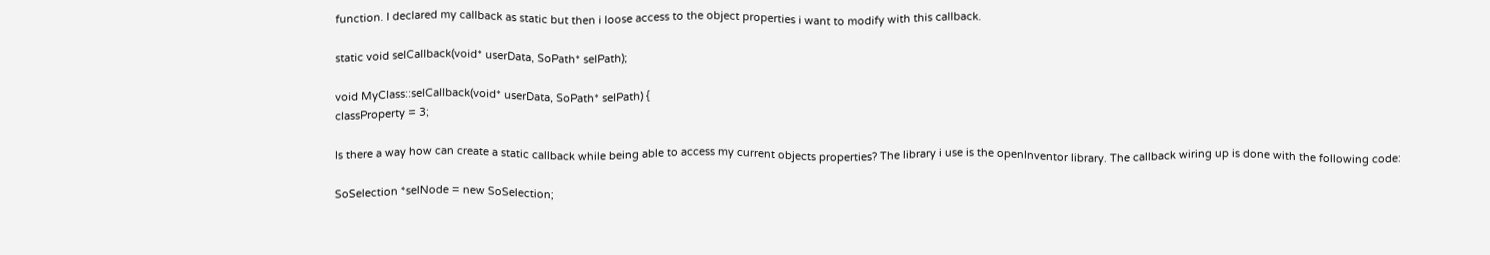function. I declared my callback as static but then i loose access to the object properties i want to modify with this callback.

static void selCallback(void* userData, SoPath* selPath);

void MyClass::selCallback(void* userData, SoPath* selPath) {
classProperty = 3;

Is there a way how can create a static callback while being able to access my current objects properties? The library i use is the openInventor library. The callback wiring up is done with the following code:

SoSelection *selNode = new SoSelection;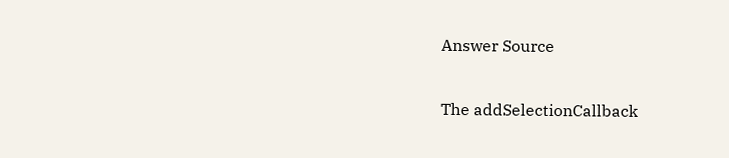Answer Source

The addSelectionCallback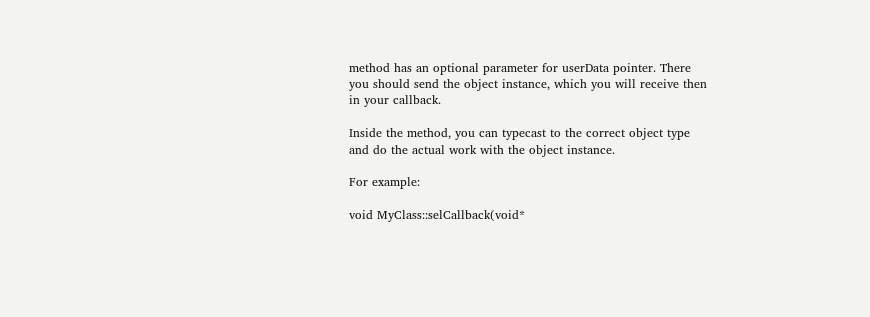method has an optional parameter for userData pointer. There you should send the object instance, which you will receive then in your callback.

Inside the method, you can typecast to the correct object type and do the actual work with the object instance.

For example:

void MyClass::selCallback(void*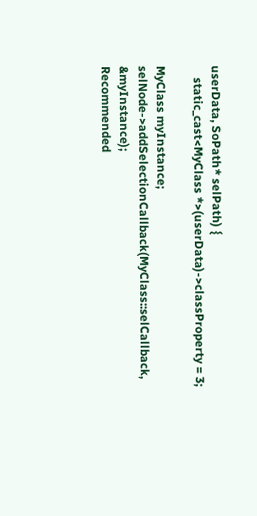userData, SoPath* selPath) {
    static_cast<MyClass *>(userData)->classProperty = 3;

MyClass myInstance;
selNode->addSelectionCallback(MyClass::selCallback, &myInstance);
Recommended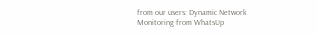from our users: Dynamic Network Monitoring from WhatsUp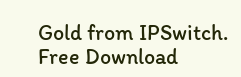Gold from IPSwitch. Free Download